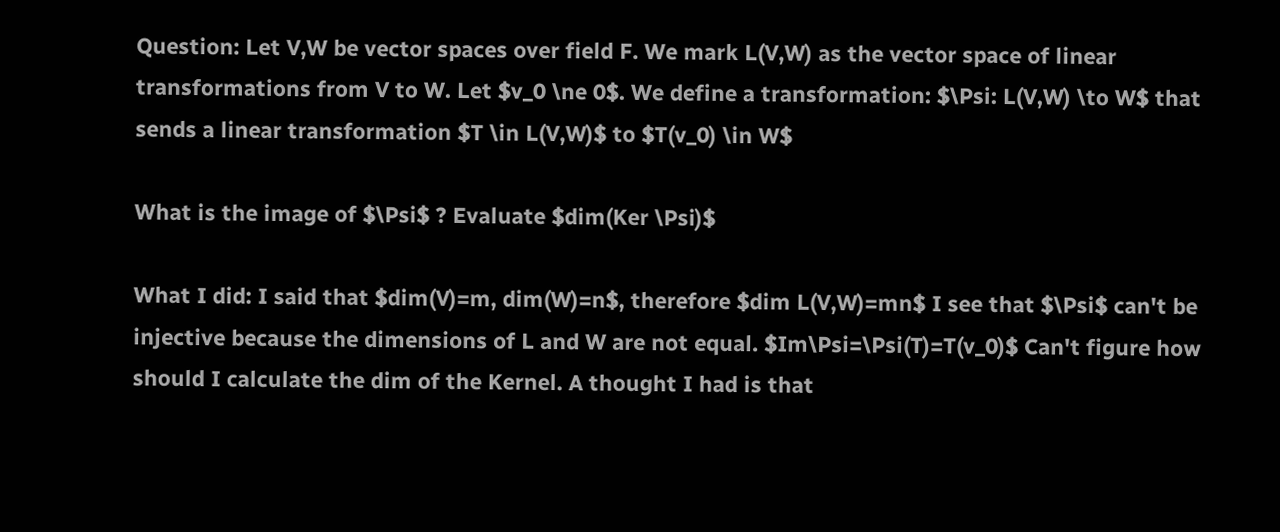Question: Let V,W be vector spaces over field F. We mark L(V,W) as the vector space of linear transformations from V to W. Let $v_0 \ne 0$. We define a transformation: $\Psi: L(V,W) \to W$ that sends a linear transformation $T \in L(V,W)$ to $T(v_0) \in W$

What is the image of $\Psi$ ? Evaluate $dim(Ker \Psi)$

What I did: I said that $dim(V)=m, dim(W)=n$, therefore $dim L(V,W)=mn$ I see that $\Psi$ can't be injective because the dimensions of L and W are not equal. $Im\Psi=\Psi(T)=T(v_0)$ Can't figure how should I calculate the dim of the Kernel. A thought I had is that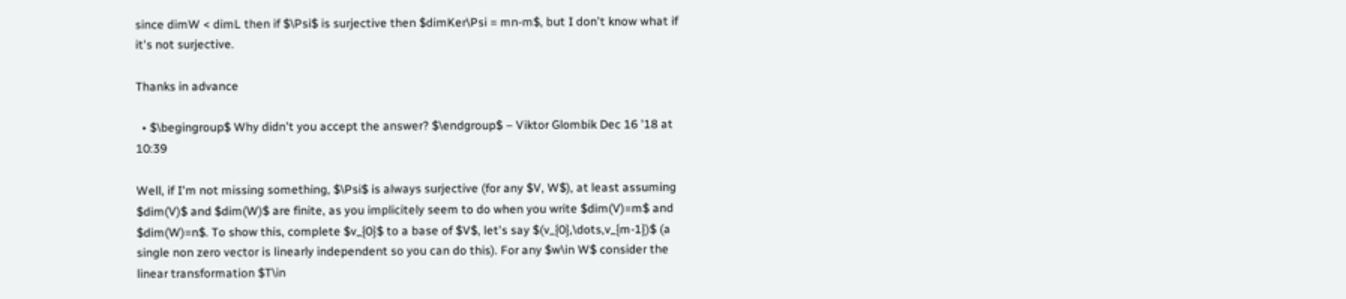since dimW < dimL then if $\Psi$ is surjective then $dimKer\Psi = mn-m$, but I don't know what if it's not surjective.

Thanks in advance

  • $\begingroup$ Why didn't you accept the answer? $\endgroup$ – Viktor Glombik Dec 16 '18 at 10:39

Well, if I'm not missing something, $\Psi$ is always surjective (for any $V, W$), at least assuming $dim(V)$ and $dim(W)$ are finite, as you implicitely seem to do when you write $dim(V)=m$ and $dim(W)=n$. To show this, complete $v_{0}$ to a base of $V$, let's say $(v_{0},\dots,v_{m-1})$ (a single non zero vector is linearly independent so you can do this). For any $w\in W$ consider the linear transformation $T\in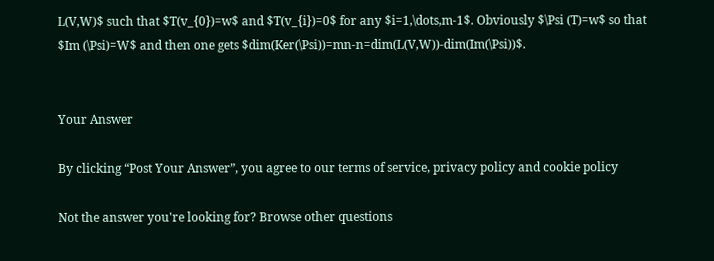L(V,W)$ such that $T(v_{0})=w$ and $T(v_{i})=0$ for any $i=1,\dots,m-1$. Obviously $\Psi (T)=w$ so that $Im (\Psi)=W$ and then one gets $dim(Ker(\Psi))=mn-n=dim(L(V,W))-dim(Im(\Psi))$.


Your Answer

By clicking “Post Your Answer”, you agree to our terms of service, privacy policy and cookie policy

Not the answer you're looking for? Browse other questions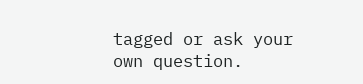tagged or ask your own question.